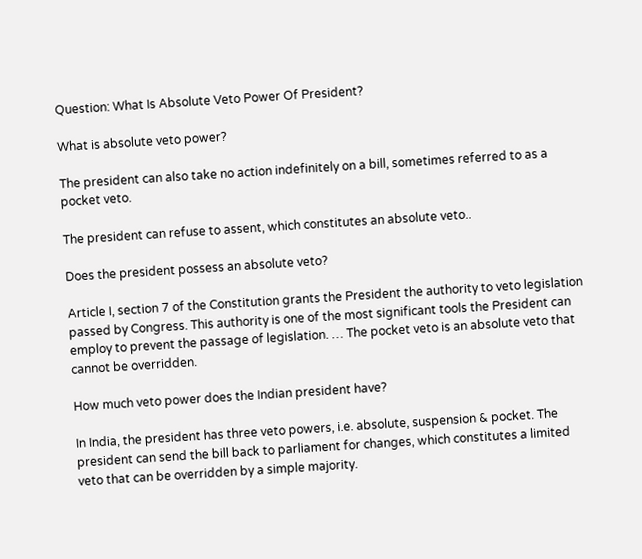Question: What Is Absolute Veto Power Of President?

What is absolute veto power?

The president can also take no action indefinitely on a bill, sometimes referred to as a pocket veto.

The president can refuse to assent, which constitutes an absolute veto..

Does the president possess an absolute veto?

Article I, section 7 of the Constitution grants the President the authority to veto legislation passed by Congress. This authority is one of the most significant tools the President can employ to prevent the passage of legislation. … The pocket veto is an absolute veto that cannot be overridden.

How much veto power does the Indian president have?

In India, the president has three veto powers, i.e. absolute, suspension & pocket. The president can send the bill back to parliament for changes, which constitutes a limited veto that can be overridden by a simple majority.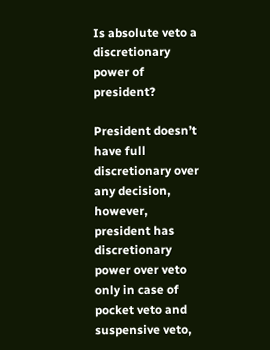Is absolute veto a discretionary power of president?

President doesn’t have full discretionary over any decision, however, president has discretionary power over veto only in case of pocket veto and suspensive veto,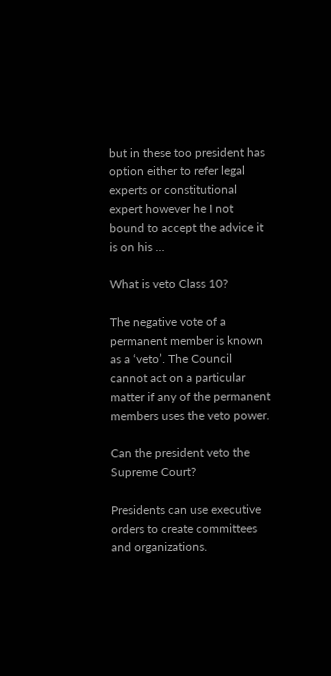but in these too president has option either to refer legal experts or constitutional expert however he I not bound to accept the advice it is on his …

What is veto Class 10?

The negative vote of a permanent member is known as a ‘veto’. The Council cannot act on a particular matter if any of the permanent members uses the veto power.

Can the president veto the Supreme Court?

Presidents can use executive orders to create committees and organizations.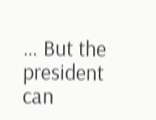… But the president can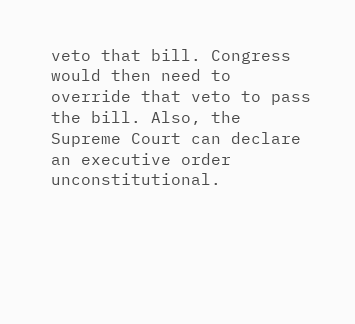veto that bill. Congress would then need to override that veto to pass the bill. Also, the Supreme Court can declare an executive order unconstitutional.